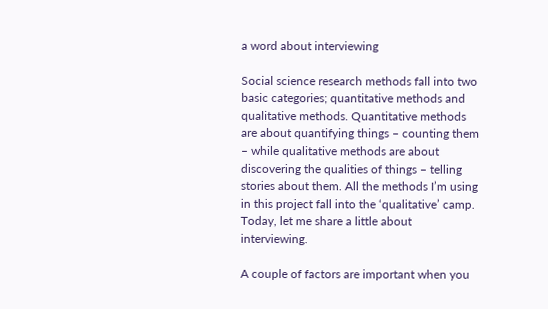a word about interviewing

Social science research methods fall into two basic categories; quantitative methods and qualitative methods. Quantitative methods are about quantifying things – counting them – while qualitative methods are about discovering the qualities of things – telling stories about them. All the methods I’m using in this project fall into the ‘qualitative’ camp. Today, let me share a little about interviewing.

A couple of factors are important when you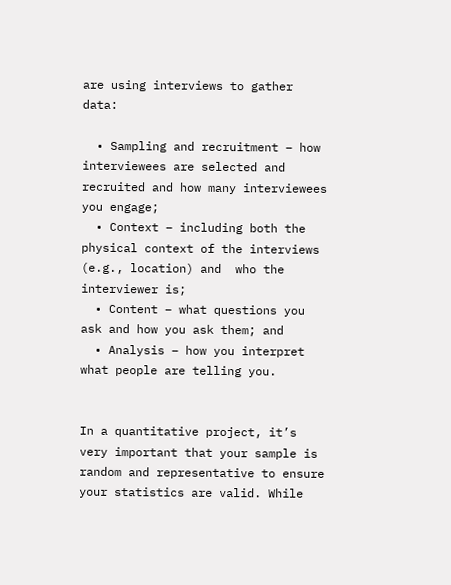are using interviews to gather data:

  • Sampling and recruitment – how interviewees are selected and recruited and how many interviewees you engage;
  • Context – including both the physical context of the interviews (e.g., location) and  who the interviewer is;
  • Content – what questions you ask and how you ask them; and
  • Analysis – how you interpret what people are telling you.


In a quantitative project, it’s very important that your sample is random and representative to ensure your statistics are valid. While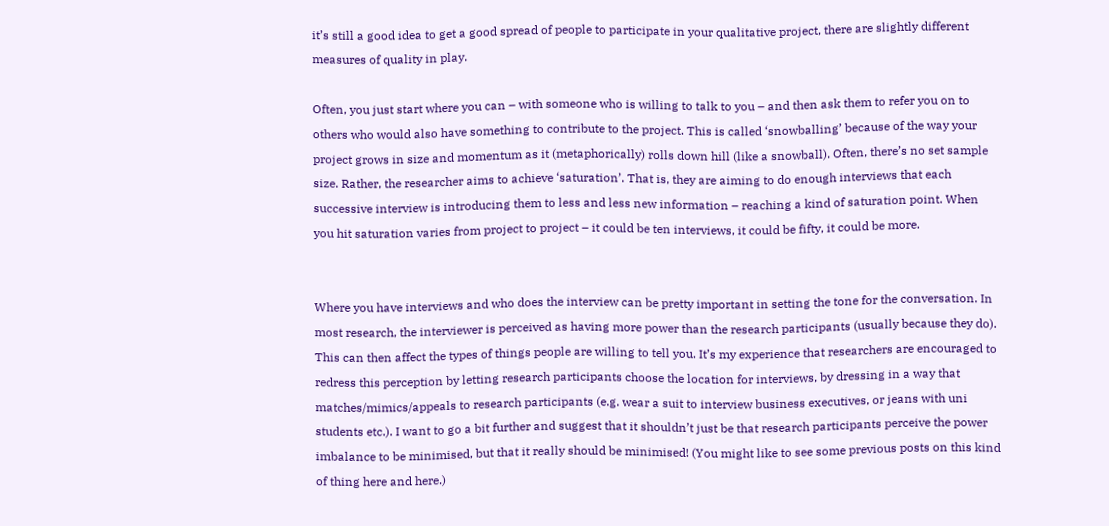it’s still a good idea to get a good spread of people to participate in your qualitative project, there are slightly different measures of quality in play.

Often, you just start where you can – with someone who is willing to talk to you – and then ask them to refer you on to others who would also have something to contribute to the project. This is called ‘snowballing’ because of the way your project grows in size and momentum as it (metaphorically) rolls down hill (like a snowball). Often, there’s no set sample size. Rather, the researcher aims to achieve ‘saturation’. That is, they are aiming to do enough interviews that each successive interview is introducing them to less and less new information – reaching a kind of saturation point. When you hit saturation varies from project to project – it could be ten interviews, it could be fifty, it could be more.


Where you have interviews and who does the interview can be pretty important in setting the tone for the conversation. In most research, the interviewer is perceived as having more power than the research participants (usually because they do). This can then affect the types of things people are willing to tell you. It’s my experience that researchers are encouraged to redress this perception by letting research participants choose the location for interviews, by dressing in a way that matches/mimics/appeals to research participants (e.g. wear a suit to interview business executives, or jeans with uni students etc.). I want to go a bit further and suggest that it shouldn’t just be that research participants perceive the power imbalance to be minimised, but that it really should be minimised! (You might like to see some previous posts on this kind of thing here and here.)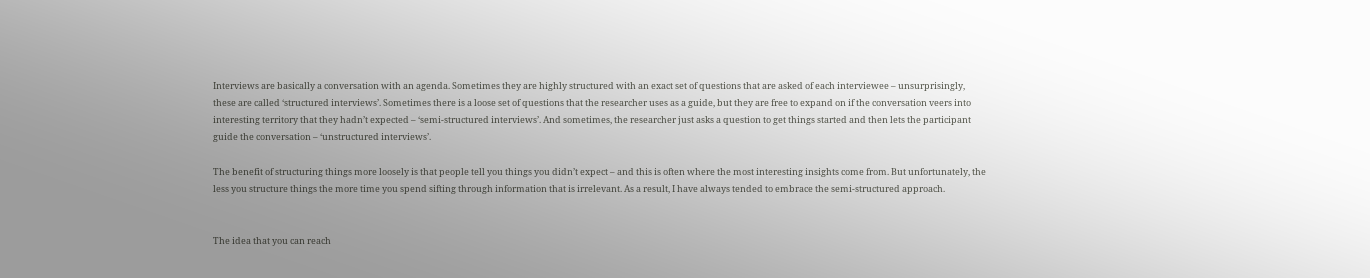Interviews are basically a conversation with an agenda. Sometimes they are highly structured with an exact set of questions that are asked of each interviewee – unsurprisingly, these are called ‘structured interviews’. Sometimes there is a loose set of questions that the researcher uses as a guide, but they are free to expand on if the conversation veers into interesting territory that they hadn’t expected – ‘semi-structured interviews’. And sometimes, the researcher just asks a question to get things started and then lets the participant guide the conversation – ‘unstructured interviews’.

The benefit of structuring things more loosely is that people tell you things you didn’t expect – and this is often where the most interesting insights come from. But unfortunately, the less you structure things the more time you spend sifting through information that is irrelevant. As a result, I have always tended to embrace the semi-structured approach.


The idea that you can reach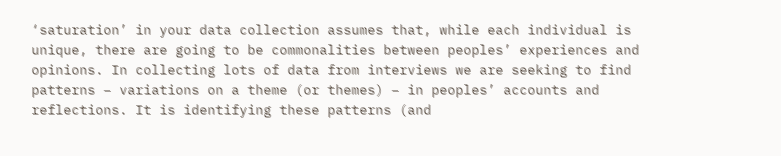‘saturation’ in your data collection assumes that, while each individual is unique, there are going to be commonalities between peoples’ experiences and opinions. In collecting lots of data from interviews we are seeking to find patterns – variations on a theme (or themes) – in peoples’ accounts and reflections. It is identifying these patterns (and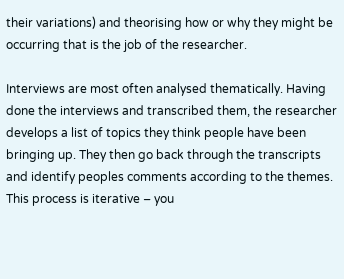their variations) and theorising how or why they might be occurring that is the job of the researcher.

Interviews are most often analysed thematically. Having done the interviews and transcribed them, the researcher develops a list of topics they think people have been bringing up. They then go back through the transcripts and identify peoples comments according to the themes. This process is iterative – you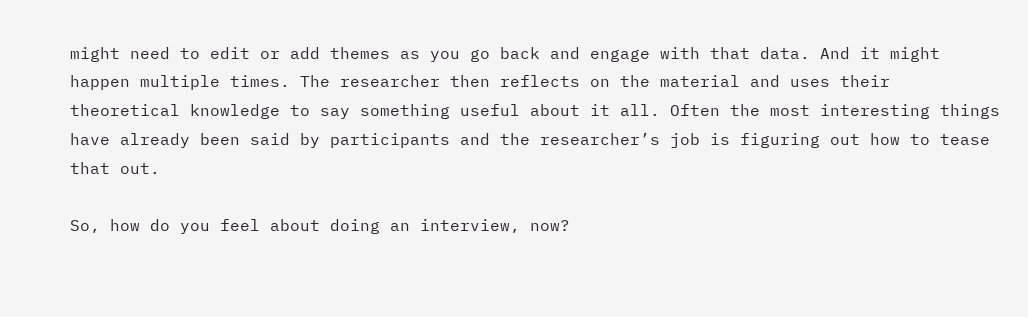might need to edit or add themes as you go back and engage with that data. And it might happen multiple times. The researcher then reflects on the material and uses their theoretical knowledge to say something useful about it all. Often the most interesting things have already been said by participants and the researcher’s job is figuring out how to tease that out.

So, how do you feel about doing an interview, now?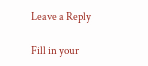Leave a Reply

Fill in your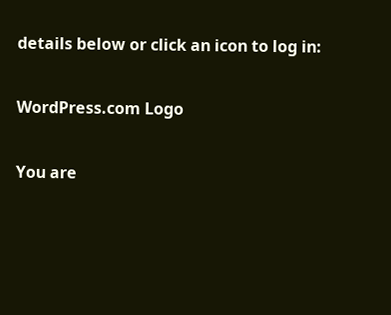details below or click an icon to log in:

WordPress.com Logo

You are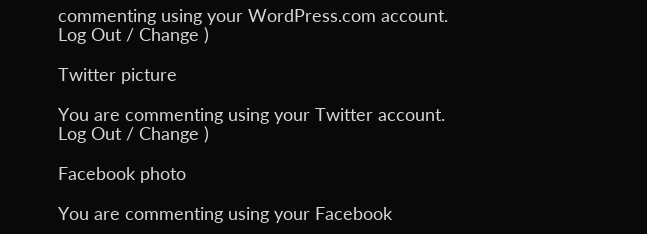commenting using your WordPress.com account. Log Out / Change )

Twitter picture

You are commenting using your Twitter account. Log Out / Change )

Facebook photo

You are commenting using your Facebook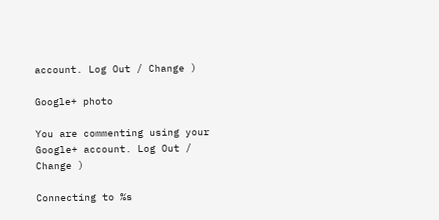account. Log Out / Change )

Google+ photo

You are commenting using your Google+ account. Log Out / Change )

Connecting to %s